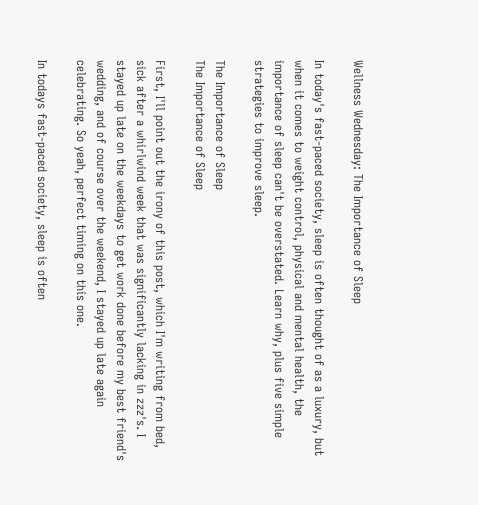Wellness Wednesday: The Importance of Sleep

In today's fast-paced society, sleep is often thought of as a luxury, but when it comes to weight control, physical and mental health, the importance of sleep can't be overstated. Learn why, plus five simple strategies to improve sleep.

The Importance of Sleep
The Importance of Sleep

First, I'll point out the irony of this post, which I'm writing from bed, sick after a whirlwind week that was significantly lacking in zzz's. I stayed up late on the weekdays to get work done before my best friend's wedding, and of course over the weekend, I stayed up late again celebrating. So yeah, perfect timing on this one.

In todays fast-paced society, sleep is often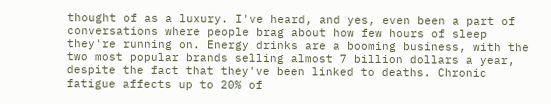thought of as a luxury. I've heard, and yes, even been a part of conversations where people brag about how few hours of sleep they're running on. Energy drinks are a booming business, with the two most popular brands selling almost 7 billion dollars a year, despite the fact that they've been linked to deaths. Chronic fatigue affects up to 20% of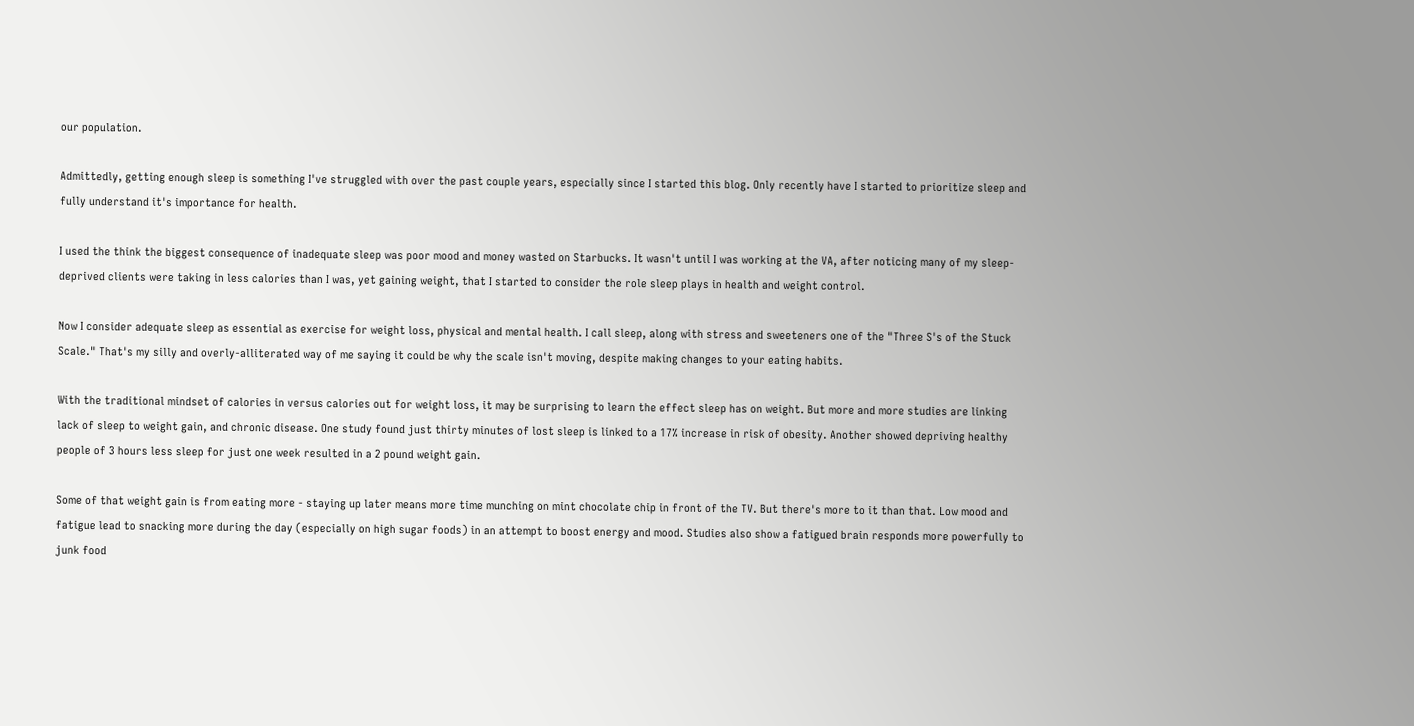our population.

Admittedly, getting enough sleep is something I've struggled with over the past couple years, especially since I started this blog. Only recently have I started to prioritize sleep and fully understand it's importance for health.

I used the think the biggest consequence of inadequate sleep was poor mood and money wasted on Starbucks. It wasn't until I was working at the VA, after noticing many of my sleep-deprived clients were taking in less calories than I was, yet gaining weight, that I started to consider the role sleep plays in health and weight control.

Now I consider adequate sleep as essential as exercise for weight loss, physical and mental health. I call sleep, along with stress and sweeteners one of the "Three S's of the Stuck Scale." That's my silly and overly-alliterated way of me saying it could be why the scale isn't moving, despite making changes to your eating habits.

With the traditional mindset of calories in versus calories out for weight loss, it may be surprising to learn the effect sleep has on weight. But more and more studies are linking lack of sleep to weight gain, and chronic disease. One study found just thirty minutes of lost sleep is linked to a 17% increase in risk of obesity. Another showed depriving healthy people of 3 hours less sleep for just one week resulted in a 2 pound weight gain.

Some of that weight gain is from eating more - staying up later means more time munching on mint chocolate chip in front of the TV. But there's more to it than that. Low mood and fatigue lead to snacking more during the day (especially on high sugar foods) in an attempt to boost energy and mood. Studies also show a fatigued brain responds more powerfully to junk food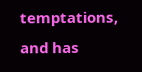temptations, and has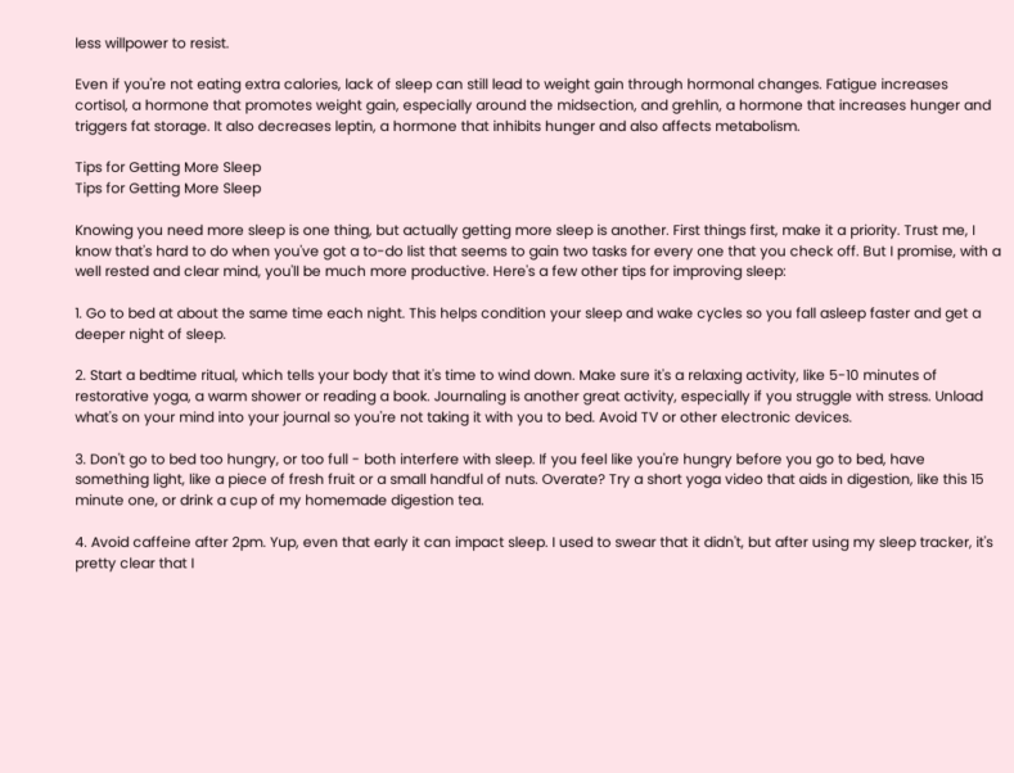less willpower to resist.

Even if you're not eating extra calories, lack of sleep can still lead to weight gain through hormonal changes. Fatigue increases cortisol, a hormone that promotes weight gain, especially around the midsection, and grehlin, a hormone that increases hunger and triggers fat storage. It also decreases leptin, a hormone that inhibits hunger and also affects metabolism.

Tips for Getting More Sleep
Tips for Getting More Sleep

Knowing you need more sleep is one thing, but actually getting more sleep is another. First things first, make it a priority. Trust me, I know that's hard to do when you've got a to-do list that seems to gain two tasks for every one that you check off. But I promise, with a well rested and clear mind, you'll be much more productive. Here's a few other tips for improving sleep:

1. Go to bed at about the same time each night. This helps condition your sleep and wake cycles so you fall asleep faster and get a deeper night of sleep.

2. Start a bedtime ritual, which tells your body that it's time to wind down. Make sure it's a relaxing activity, like 5-10 minutes of restorative yoga, a warm shower or reading a book. Journaling is another great activity, especially if you struggle with stress. Unload what's on your mind into your journal so you're not taking it with you to bed. Avoid TV or other electronic devices.

3. Don't go to bed too hungry, or too full - both interfere with sleep. If you feel like you're hungry before you go to bed, have something light, like a piece of fresh fruit or a small handful of nuts. Overate? Try a short yoga video that aids in digestion, like this 15 minute one, or drink a cup of my homemade digestion tea.

4. Avoid caffeine after 2pm. Yup, even that early it can impact sleep. I used to swear that it didn't, but after using my sleep tracker, it's pretty clear that I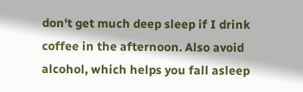don't get much deep sleep if I drink coffee in the afternoon. Also avoid alcohol, which helps you fall asleep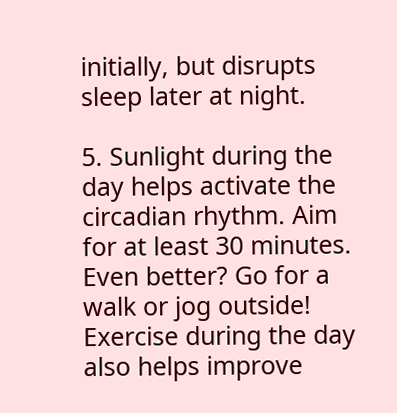initially, but disrupts sleep later at night.

5. Sunlight during the day helps activate the circadian rhythm. Aim for at least 30 minutes. Even better? Go for a walk or jog outside! Exercise during the day also helps improve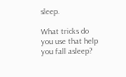sleep.

What tricks do you use that help you fall asleep?